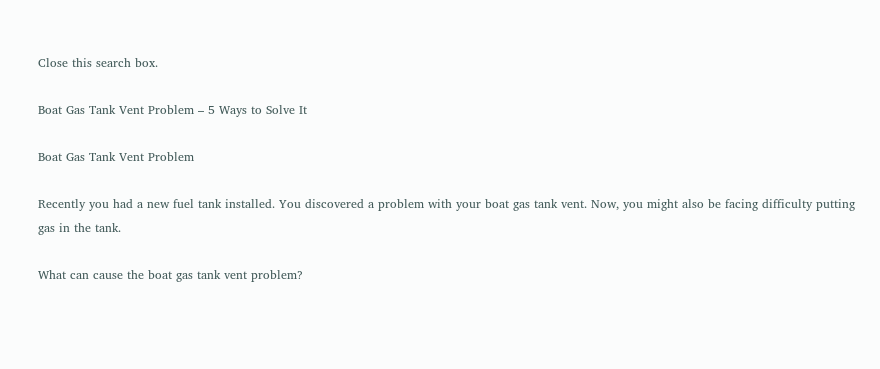Close this search box.

Boat Gas Tank Vent Problem – 5 Ways to Solve It

Boat Gas Tank Vent Problem

Recently you had a new fuel tank installed. You discovered a problem with your boat gas tank vent. Now, you might also be facing difficulty putting gas in the tank.

What can cause the boat gas tank vent problem?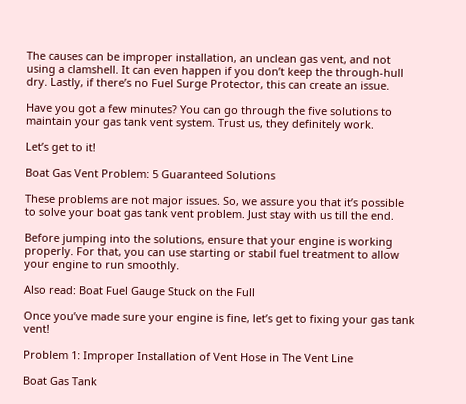The causes can be improper installation, an unclean gas vent, and not using a clamshell. It can even happen if you don’t keep the through-hull dry. Lastly, if there’s no Fuel Surge Protector, this can create an issue.

Have you got a few minutes? You can go through the five solutions to maintain your gas tank vent system. Trust us, they definitely work.

Let’s get to it!

Boat Gas Vent Problem: 5 Guaranteed Solutions

These problems are not major issues. So, we assure you that it’s possible to solve your boat gas tank vent problem. Just stay with us till the end.

Before jumping into the solutions, ensure that your engine is working properly. For that, you can use starting or stabil fuel treatment to allow your engine to run smoothly.

Also read: Boat Fuel Gauge Stuck on the Full

Once you’ve made sure your engine is fine, let’s get to fixing your gas tank vent!

Problem 1: Improper Installation of Vent Hose in The Vent Line

Boat Gas Tank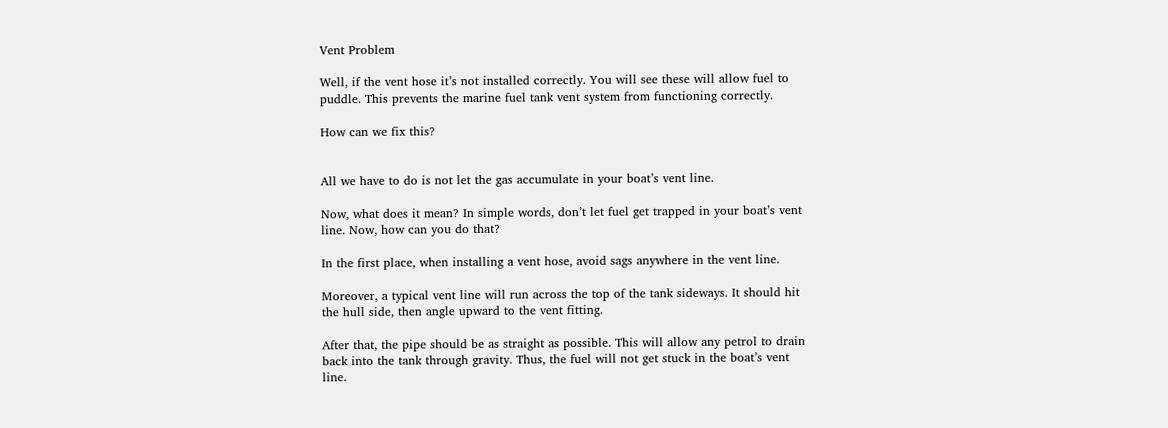Vent Problem

Well, if the vent hose it’s not installed correctly. You will see these will allow fuel to puddle. This prevents the marine fuel tank vent system from functioning correctly.

How can we fix this?


All we have to do is not let the gas accumulate in your boat’s vent line.

Now, what does it mean? In simple words, don’t let fuel get trapped in your boat’s vent line. Now, how can you do that?

In the first place, when installing a vent hose, avoid sags anywhere in the vent line.

Moreover, a typical vent line will run across the top of the tank sideways. It should hit the hull side, then angle upward to the vent fitting.

After that, the pipe should be as straight as possible. This will allow any petrol to drain back into the tank through gravity. Thus, the fuel will not get stuck in the boat’s vent line.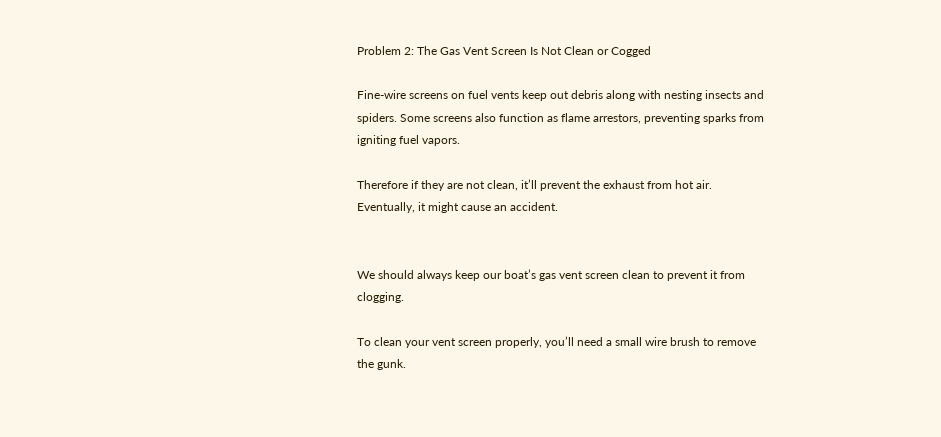Problem 2: The Gas Vent Screen Is Not Clean or Cogged

Fine-wire screens on fuel vents keep out debris along with nesting insects and spiders. Some screens also function as flame arrestors, preventing sparks from igniting fuel vapors.

Therefore if they are not clean, it’ll prevent the exhaust from hot air. Eventually, it might cause an accident.


We should always keep our boat’s gas vent screen clean to prevent it from clogging.

To clean your vent screen properly, you’ll need a small wire brush to remove the gunk.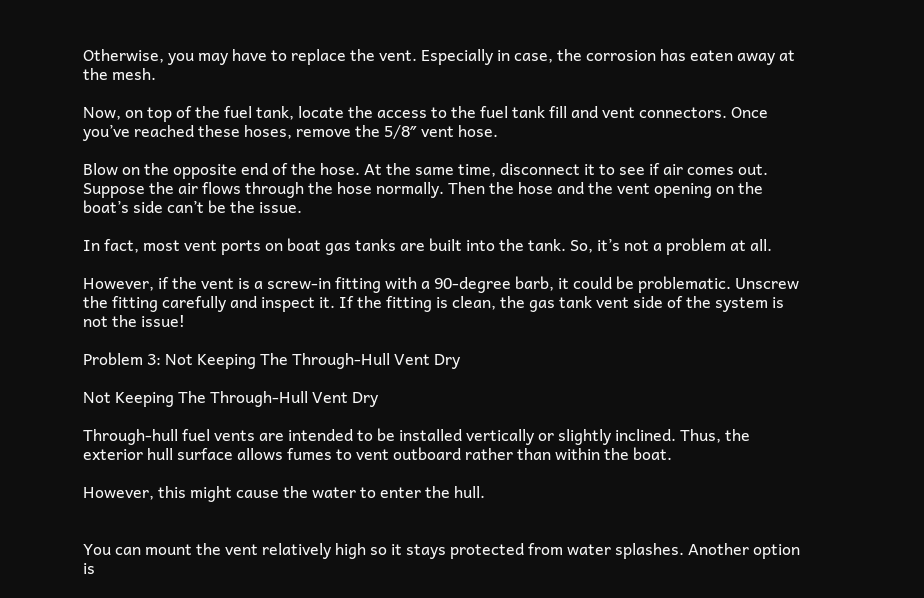Otherwise, you may have to replace the vent. Especially in case, the corrosion has eaten away at the mesh.

Now, on top of the fuel tank, locate the access to the fuel tank fill and vent connectors. Once you’ve reached these hoses, remove the 5/8″ vent hose.

Blow on the opposite end of the hose. At the same time, disconnect it to see if air comes out. Suppose the air flows through the hose normally. Then the hose and the vent opening on the boat’s side can’t be the issue.

In fact, most vent ports on boat gas tanks are built into the tank. So, it’s not a problem at all.

However, if the vent is a screw-in fitting with a 90-degree barb, it could be problematic. Unscrew the fitting carefully and inspect it. If the fitting is clean, the gas tank vent side of the system is not the issue!

Problem 3: Not Keeping The Through-Hull Vent Dry

Not Keeping The Through-Hull Vent Dry

Through-hull fuel vents are intended to be installed vertically or slightly inclined. Thus, the exterior hull surface allows fumes to vent outboard rather than within the boat.

However, this might cause the water to enter the hull.


You can mount the vent relatively high so it stays protected from water splashes. Another option is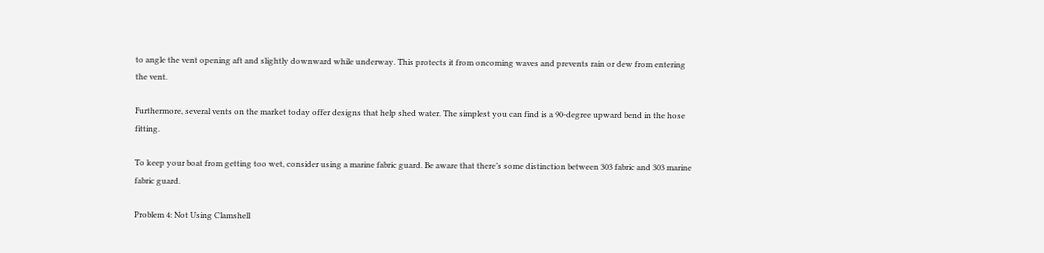to angle the vent opening aft and slightly downward while underway. This protects it from oncoming waves and prevents rain or dew from entering the vent.

Furthermore, several vents on the market today offer designs that help shed water. The simplest you can find is a 90-degree upward bend in the hose fitting.

To keep your boat from getting too wet, consider using a marine fabric guard. Be aware that there’s some distinction between 303 fabric and 303 marine fabric guard.

Problem 4: Not Using Clamshell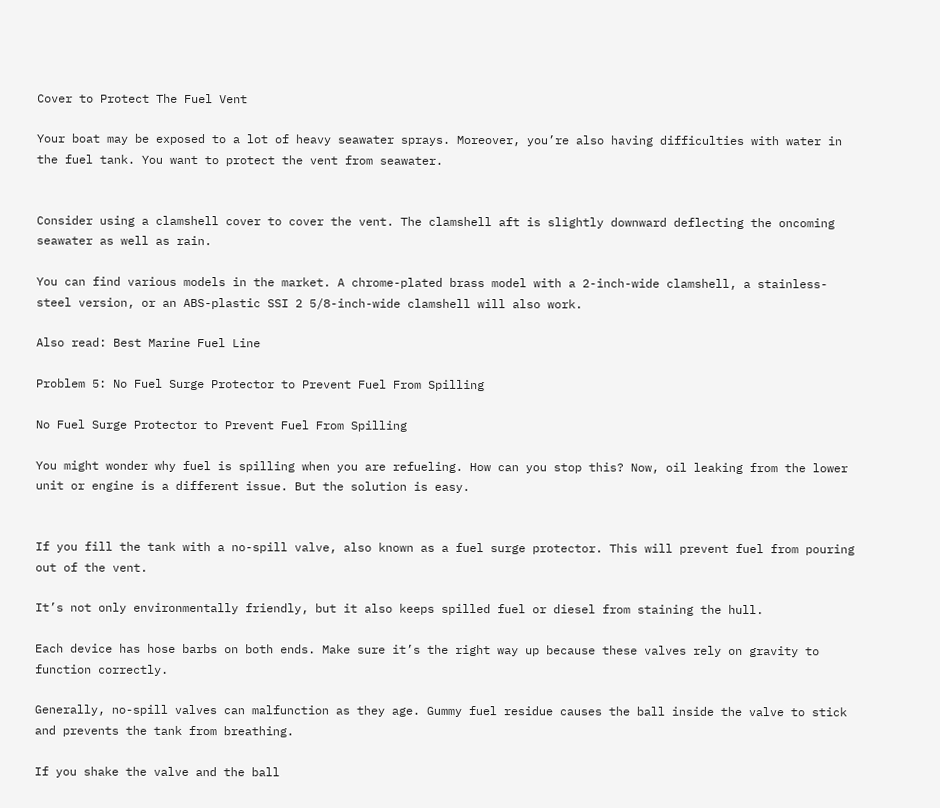Cover to Protect The Fuel Vent

Your boat may be exposed to a lot of heavy seawater sprays. Moreover, you’re also having difficulties with water in the fuel tank. You want to protect the vent from seawater.


Consider using a clamshell cover to cover the vent. The clamshell aft is slightly downward deflecting the oncoming seawater as well as rain.

You can find various models in the market. A chrome-plated brass model with a 2-inch-wide clamshell, a stainless-steel version, or an ABS-plastic SSI 2 5/8-inch-wide clamshell will also work.

Also read: Best Marine Fuel Line

Problem 5: No Fuel Surge Protector to Prevent Fuel From Spilling

No Fuel Surge Protector to Prevent Fuel From Spilling

You might wonder why fuel is spilling when you are refueling. How can you stop this? Now, oil leaking from the lower unit or engine is a different issue. But the solution is easy.


If you fill the tank with a no-spill valve, also known as a fuel surge protector. This will prevent fuel from pouring out of the vent.

It’s not only environmentally friendly, but it also keeps spilled fuel or diesel from staining the hull.

Each device has hose barbs on both ends. Make sure it’s the right way up because these valves rely on gravity to function correctly.

Generally, no-spill valves can malfunction as they age. Gummy fuel residue causes the ball inside the valve to stick and prevents the tank from breathing.

If you shake the valve and the ball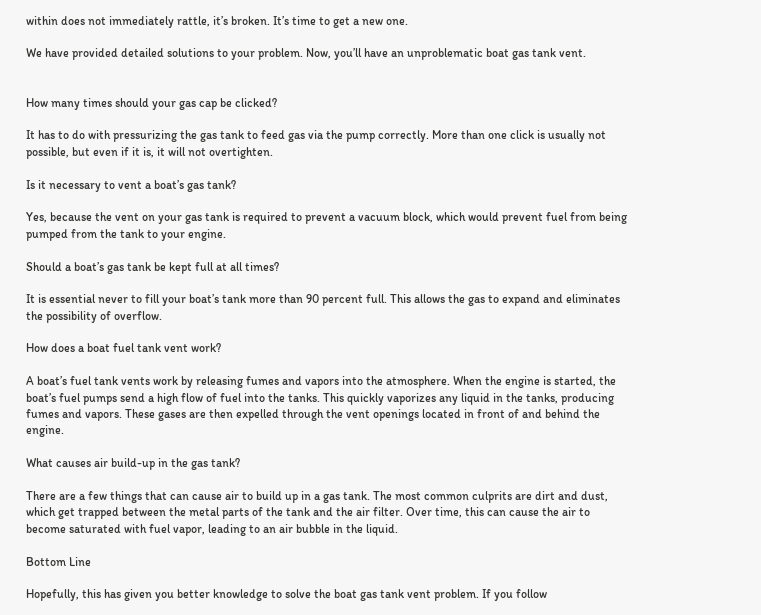within does not immediately rattle, it’s broken. It’s time to get a new one.

We have provided detailed solutions to your problem. Now, you’ll have an unproblematic boat gas tank vent.


How many times should your gas cap be clicked?

It has to do with pressurizing the gas tank to feed gas via the pump correctly. More than one click is usually not possible, but even if it is, it will not overtighten.

Is it necessary to vent a boat’s gas tank?

Yes, because the vent on your gas tank is required to prevent a vacuum block, which would prevent fuel from being pumped from the tank to your engine.

Should a boat’s gas tank be kept full at all times?

It is essential never to fill your boat’s tank more than 90 percent full. This allows the gas to expand and eliminates the possibility of overflow.

How does a boat fuel tank vent work?

A boat’s fuel tank vents work by releasing fumes and vapors into the atmosphere. When the engine is started, the boat’s fuel pumps send a high flow of fuel into the tanks. This quickly vaporizes any liquid in the tanks, producing fumes and vapors. These gases are then expelled through the vent openings located in front of and behind the engine.

What causes air build-up in the gas tank?

There are a few things that can cause air to build up in a gas tank. The most common culprits are dirt and dust, which get trapped between the metal parts of the tank and the air filter. Over time, this can cause the air to become saturated with fuel vapor, leading to an air bubble in the liquid.

Bottom Line

Hopefully, this has given you better knowledge to solve the boat gas tank vent problem. If you follow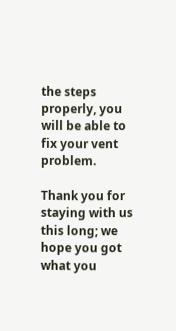the steps properly, you will be able to fix your vent problem.

Thank you for staying with us this long; we hope you got what you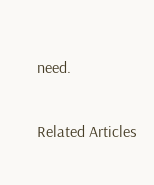need.

Related Articles